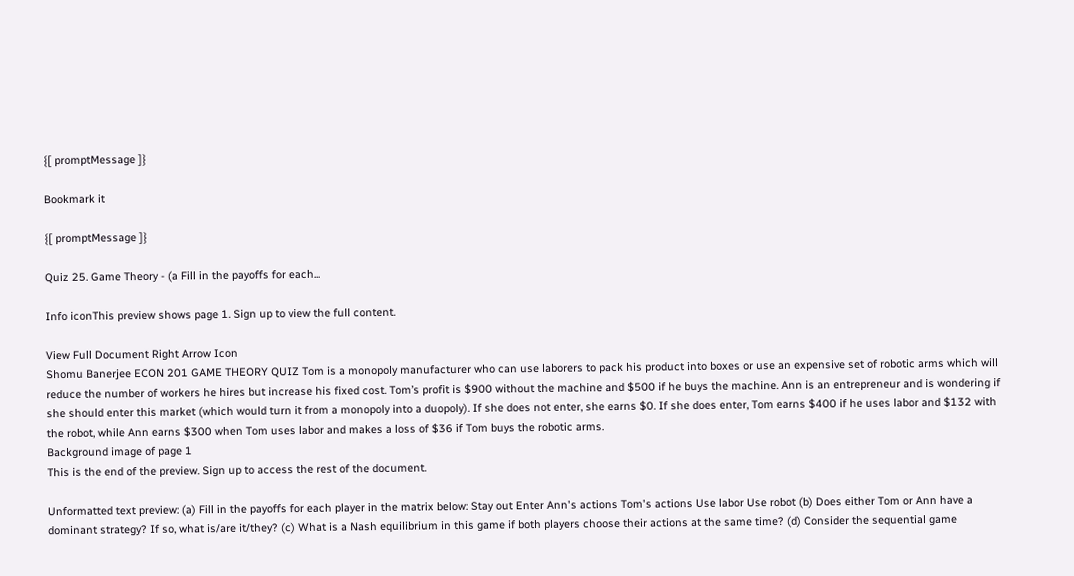{[ promptMessage ]}

Bookmark it

{[ promptMessage ]}

Quiz 25. Game Theory - (a Fill in the payoffs for each...

Info iconThis preview shows page 1. Sign up to view the full content.

View Full Document Right Arrow Icon
Shomu Banerjee ECON 201 GAME THEORY QUIZ Tom is a monopoly manufacturer who can use laborers to pack his product into boxes or use an expensive set of robotic arms which will reduce the number of workers he hires but increase his fixed cost. Tom’s profit is $900 without the machine and $500 if he buys the machine. Ann is an entrepreneur and is wondering if she should enter this market (which would turn it from a monopoly into a duopoly). If she does not enter, she earns $0. If she does enter, Tom earns $400 if he uses labor and $132 with the robot, while Ann earns $300 when Tom uses labor and makes a loss of $36 if Tom buys the robotic arms.
Background image of page 1
This is the end of the preview. Sign up to access the rest of the document.

Unformatted text preview: (a) Fill in the payoffs for each player in the matrix below: Stay out Enter Ann's actions Tom's actions Use labor Use robot (b) Does either Tom or Ann have a dominant strategy? If so, what is/are it/they? (c) What is a Nash equilibrium in this game if both players choose their actions at the same time? (d) Consider the sequential game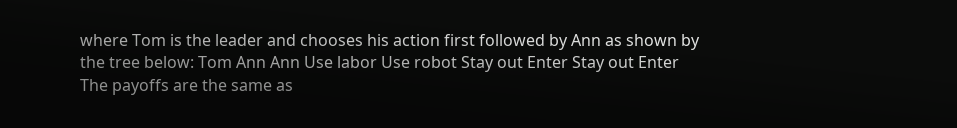where Tom is the leader and chooses his action first followed by Ann as shown by the tree below: Tom Ann Ann Use labor Use robot Stay out Enter Stay out Enter The payoffs are the same as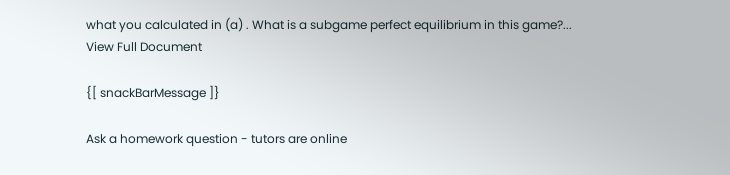what you calculated in (a) . What is a subgame perfect equilibrium in this game?...
View Full Document

{[ snackBarMessage ]}

Ask a homework question - tutors are online